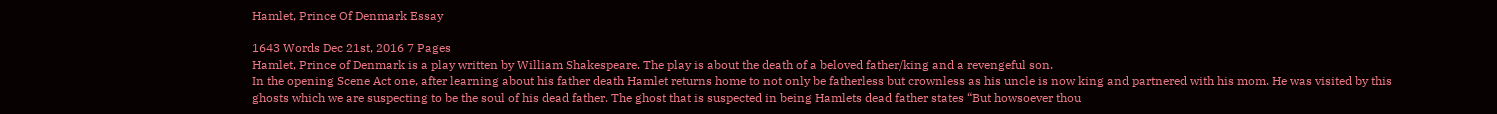Hamlet, Prince Of Denmark Essay

1643 Words Dec 21st, 2016 7 Pages
Hamlet, Prince of Denmark is a play written by William Shakespeare. The play is about the death of a beloved father/king and a revengeful son.
In the opening Scene Act one, after learning about his father death Hamlet returns home to not only be fatherless but crownless as his uncle is now king and partnered with his mom. He was visited by this ghosts which we are suspecting to be the soul of his dead father. The ghost that is suspected in being Hamlets dead father states “But howsoever thou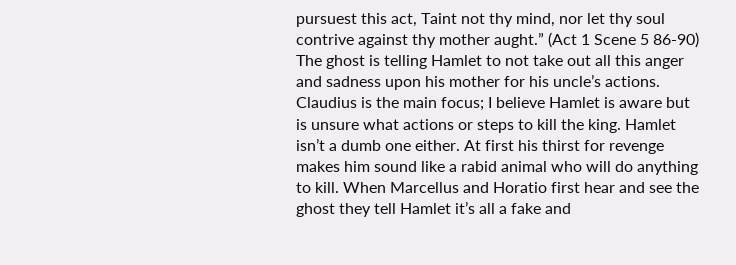pursuest this act, Taint not thy mind, nor let thy soul contrive against thy mother aught.” (Act 1 Scene 5 86-90) The ghost is telling Hamlet to not take out all this anger and sadness upon his mother for his uncle’s actions. Claudius is the main focus; I believe Hamlet is aware but is unsure what actions or steps to kill the king. Hamlet isn’t a dumb one either. At first his thirst for revenge makes him sound like a rabid animal who will do anything to kill. When Marcellus and Horatio first hear and see the ghost they tell Hamlet it’s all a fake and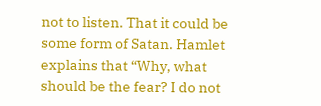not to listen. That it could be some form of Satan. Hamlet explains that “Why, what should be the fear? I do not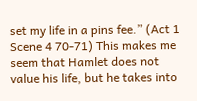set my life in a pins fee.” (Act 1 Scene 4 70-71) This makes me seem that Hamlet does not value his life, but he takes into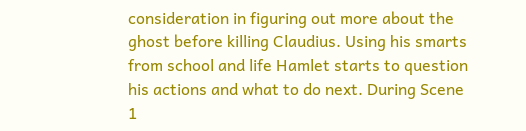consideration in figuring out more about the ghost before killing Claudius. Using his smarts from school and life Hamlet starts to question his actions and what to do next. During Scene 1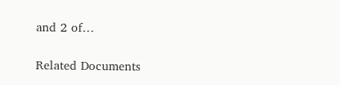and 2 of…

Related Documents